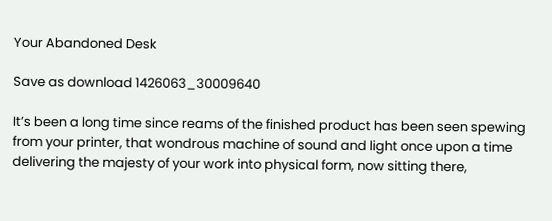Your Abandoned Desk

Save as download 1426063_30009640

It’s been a long time since reams of the finished product has been seen spewing from your printer, that wondrous machine of sound and light once upon a time delivering the majesty of your work into physical form, now sitting there,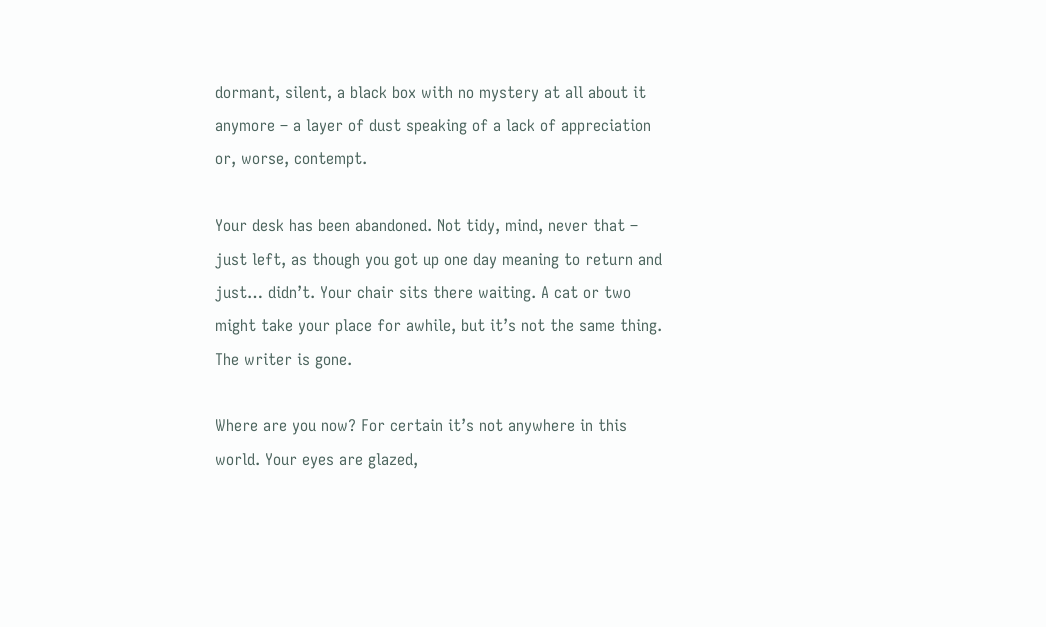dormant, silent, a black box with no mystery at all about it anymore – a layer of dust speaking of a lack of appreciation or, worse, contempt.

Your desk has been abandoned. Not tidy, mind, never that – just left, as though you got up one day meaning to return and just… didn’t. Your chair sits there waiting. A cat or two might take your place for awhile, but it’s not the same thing. The writer is gone.

Where are you now? For certain it’s not anywhere in this world. Your eyes are glazed,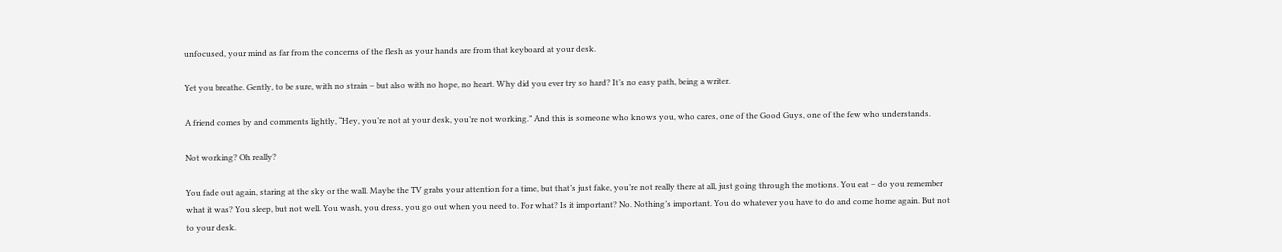unfocused, your mind as far from the concerns of the flesh as your hands are from that keyboard at your desk.

Yet you breathe. Gently, to be sure, with no strain – but also with no hope, no heart. Why did you ever try so hard? It’s no easy path, being a writer.

A friend comes by and comments lightly, “Hey, you’re not at your desk, you’re not working.” And this is someone who knows you, who cares, one of the Good Guys, one of the few who understands.

Not working? Oh really?

You fade out again, staring at the sky or the wall. Maybe the TV grabs your attention for a time, but that’s just fake, you’re not really there at all, just going through the motions. You eat – do you remember what it was? You sleep, but not well. You wash, you dress, you go out when you need to. For what? Is it important? No. Nothing’s important. You do whatever you have to do and come home again. But not to your desk.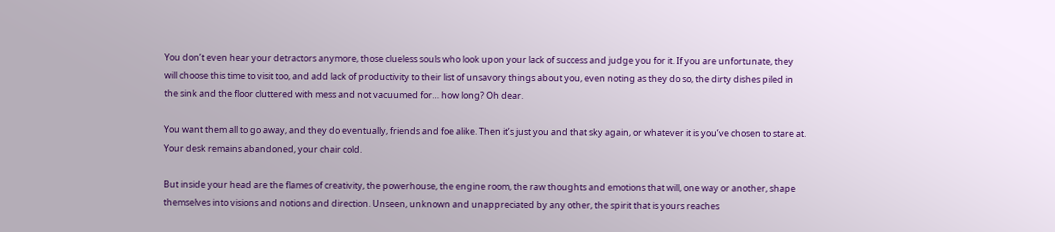You don’t even hear your detractors anymore, those clueless souls who look upon your lack of success and judge you for it. If you are unfortunate, they will choose this time to visit too, and add lack of productivity to their list of unsavory things about you, even noting as they do so, the dirty dishes piled in the sink and the floor cluttered with mess and not vacuumed for… how long? Oh dear.

You want them all to go away, and they do eventually, friends and foe alike. Then it’s just you and that sky again, or whatever it is you’ve chosen to stare at. Your desk remains abandoned, your chair cold.

But inside your head are the flames of creativity, the powerhouse, the engine room, the raw thoughts and emotions that will, one way or another, shape themselves into visions and notions and direction. Unseen, unknown and unappreciated by any other, the spirit that is yours reaches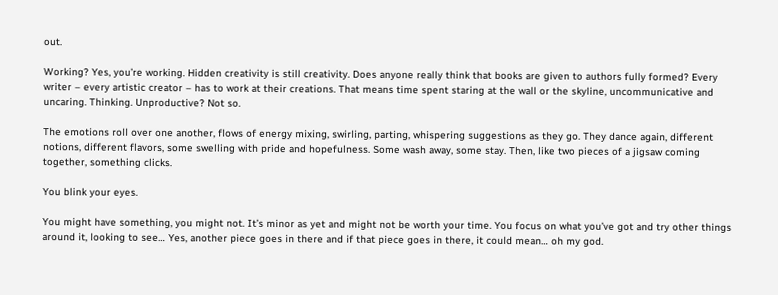out.

Working? Yes, you’re working. Hidden creativity is still creativity. Does anyone really think that books are given to authors fully formed? Every writer – every artistic creator – has to work at their creations. That means time spent staring at the wall or the skyline, uncommunicative and uncaring. Thinking. Unproductive? Not so.

The emotions roll over one another, flows of energy mixing, swirling, parting, whispering suggestions as they go. They dance again, different notions, different flavors, some swelling with pride and hopefulness. Some wash away, some stay. Then, like two pieces of a jigsaw coming together, something clicks.

You blink your eyes.

You might have something, you might not. It’s minor as yet and might not be worth your time. You focus on what you’ve got and try other things around it, looking to see… Yes, another piece goes in there and if that piece goes in there, it could mean… oh my god.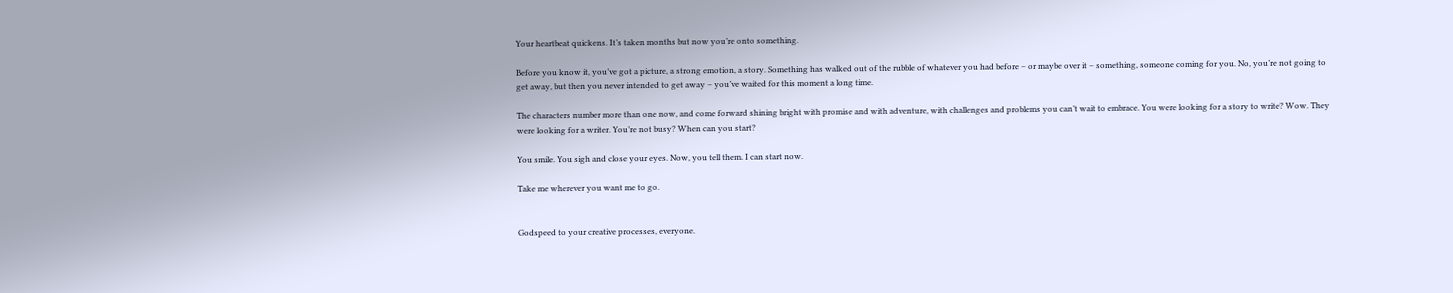Your heartbeat quickens. It’s taken months but now you’re onto something.

Before you know it, you’ve got a picture, a strong emotion, a story. Something has walked out of the rubble of whatever you had before – or maybe over it – something, someone coming for you. No, you’re not going to get away, but then you never intended to get away – you’ve waited for this moment a long time.

The characters number more than one now, and come forward shining bright with promise and with adventure, with challenges and problems you can’t wait to embrace. You were looking for a story to write? Wow. They were looking for a writer. You’re not busy? When can you start?

You smile. You sigh and close your eyes. Now, you tell them. I can start now.

Take me wherever you want me to go.


Godspeed to your creative processes, everyone.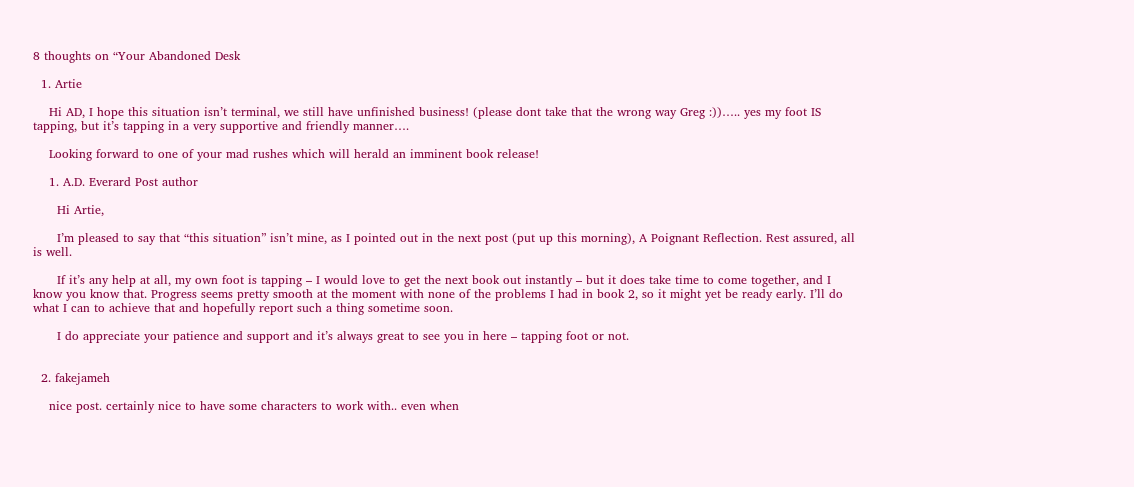8 thoughts on “Your Abandoned Desk

  1. Artie

    Hi AD, I hope this situation isn’t terminal, we still have unfinished business! (please dont take that the wrong way Greg :))….. yes my foot IS tapping, but it’s tapping in a very supportive and friendly manner….

    Looking forward to one of your mad rushes which will herald an imminent book release!

    1. A.D. Everard Post author

      Hi Artie,

      I’m pleased to say that “this situation” isn’t mine, as I pointed out in the next post (put up this morning), A Poignant Reflection. Rest assured, all is well.

      If it’s any help at all, my own foot is tapping – I would love to get the next book out instantly – but it does take time to come together, and I know you know that. Progress seems pretty smooth at the moment with none of the problems I had in book 2, so it might yet be ready early. I’ll do what I can to achieve that and hopefully report such a thing sometime soon.

      I do appreciate your patience and support and it’s always great to see you in here – tapping foot or not.


  2. fakejameh

    nice post. certainly nice to have some characters to work with.. even when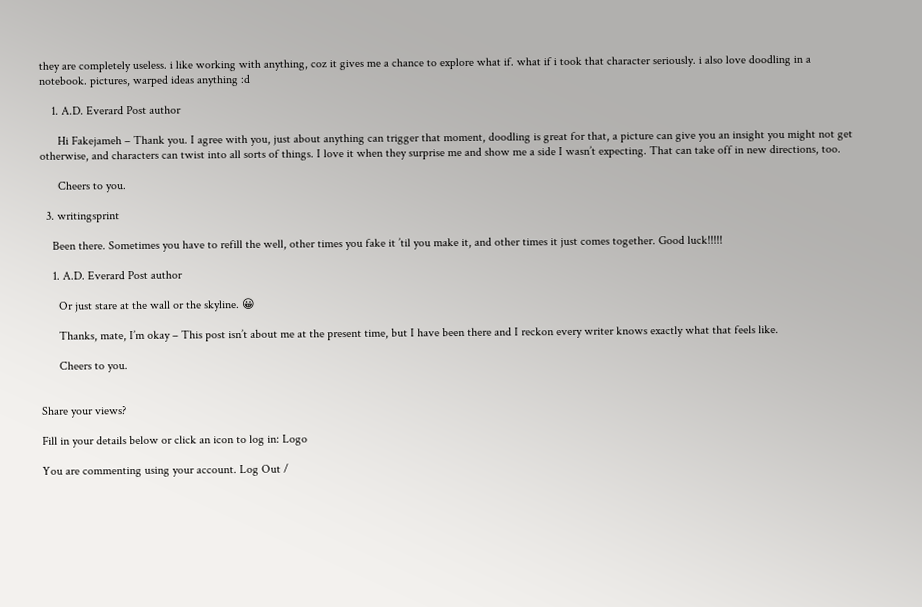they are completely useless. i like working with anything, coz it gives me a chance to explore what if. what if i took that character seriously. i also love doodling in a notebook. pictures, warped ideas anything :d

    1. A.D. Everard Post author

      Hi Fakejameh – Thank you. I agree with you, just about anything can trigger that moment, doodling is great for that, a picture can give you an insight you might not get otherwise, and characters can twist into all sorts of things. I love it when they surprise me and show me a side I wasn’t expecting. That can take off in new directions, too.

      Cheers to you.

  3. writingsprint

    Been there. Sometimes you have to refill the well, other times you fake it ’til you make it, and other times it just comes together. Good luck!!!!!

    1. A.D. Everard Post author

      Or just stare at the wall or the skyline. 😀

      Thanks, mate, I’m okay – This post isn’t about me at the present time, but I have been there and I reckon every writer knows exactly what that feels like.

      Cheers to you.


Share your views?

Fill in your details below or click an icon to log in: Logo

You are commenting using your account. Log Out /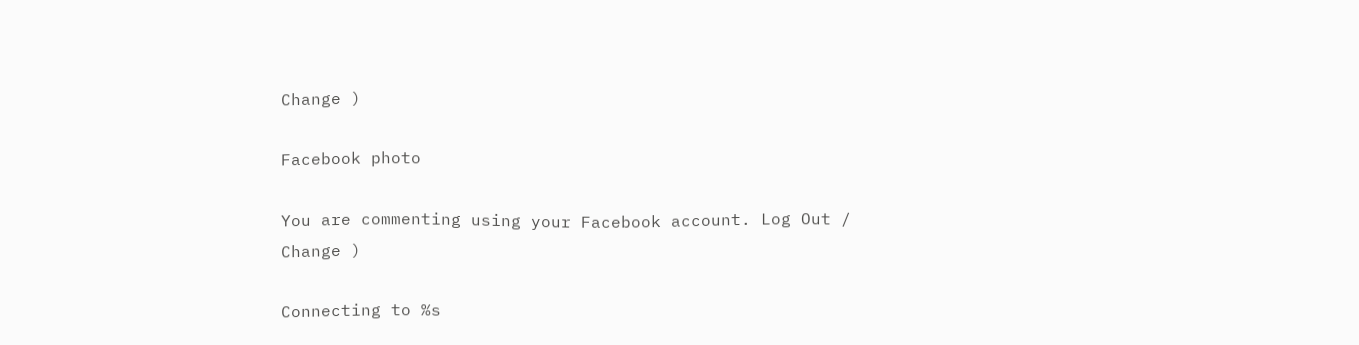Change )

Facebook photo

You are commenting using your Facebook account. Log Out /  Change )

Connecting to %s